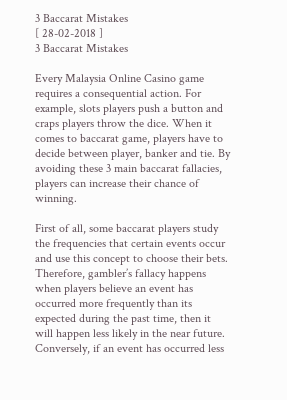3 Baccarat Mistakes
[ 28-02-2018 ]
3 Baccarat Mistakes

Every Malaysia Online Casino game requires a consequential action. For example, slots players push a button and craps players throw the dice. When it comes to baccarat game, players have to decide between player, banker and tie. By avoiding these 3 main baccarat fallacies, players can increase their chance of winning.

First of all, some baccarat players study the frequencies that certain events occur and use this concept to choose their bets. Therefore, gambler’s fallacy happens when players believe an event has occurred more frequently than its expected during the past time, then it will happen less likely in the near future. Conversely, if an event has occurred less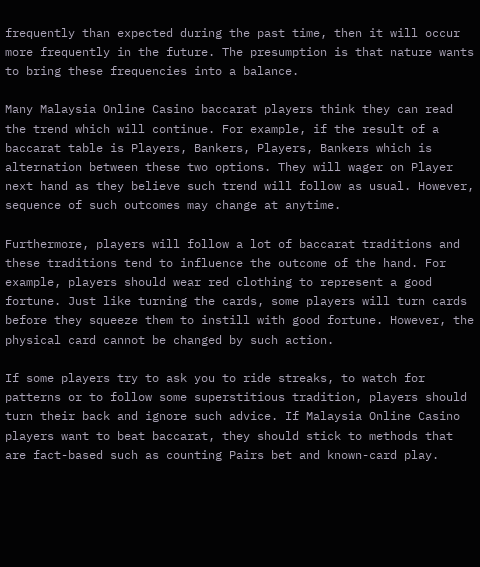frequently than expected during the past time, then it will occur more frequently in the future. The presumption is that nature wants to bring these frequencies into a balance.

Many Malaysia Online Casino baccarat players think they can read the trend which will continue. For example, if the result of a baccarat table is Players, Bankers, Players, Bankers which is alternation between these two options. They will wager on Player next hand as they believe such trend will follow as usual. However, sequence of such outcomes may change at anytime.

Furthermore, players will follow a lot of baccarat traditions and these traditions tend to influence the outcome of the hand. For example, players should wear red clothing to represent a good fortune. Just like turning the cards, some players will turn cards before they squeeze them to instill with good fortune. However, the physical card cannot be changed by such action.

If some players try to ask you to ride streaks, to watch for patterns or to follow some superstitious tradition, players should turn their back and ignore such advice. If Malaysia Online Casino players want to beat baccarat, they should stick to methods that are fact-based such as counting Pairs bet and known-card play.